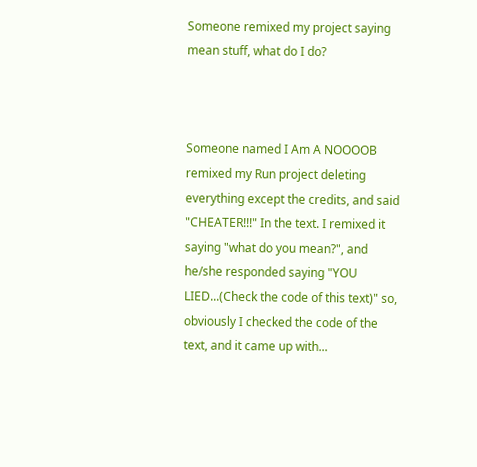Someone remixed my project saying mean stuff, what do I do?



Someone named I Am A NOOOOB remixed my Run project deleting everything except the credits, and said "CHEATER!!!" In the text. I remixed it saying "what do you mean?", and he/she responded saying "YOU LIED...(Check the code of this text)" so, obviously I checked the code of the text, and it came up with...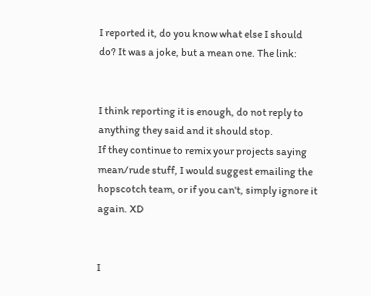I reported it, do you know what else I should do? It was a joke, but a mean one. The link:


I think reporting it is enough, do not reply to anything they said and it should stop.
If they continue to remix your projects saying mean/rude stuff, I would suggest emailing the hopscotch team, or if you can't, simply ignore it again. XD


I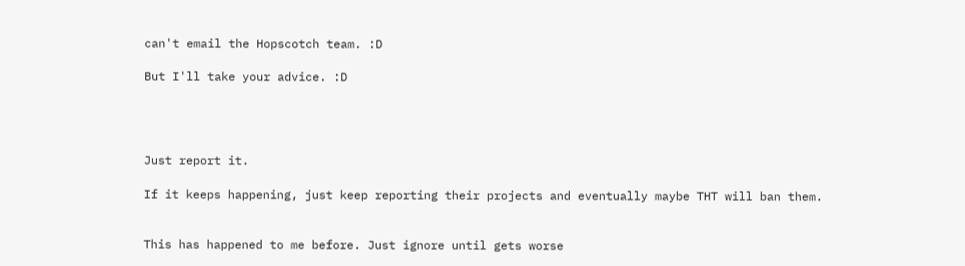can't email the Hopscotch team. :D

But I'll take your advice. :D




Just report it.

If it keeps happening, just keep reporting their projects and eventually maybe THT will ban them.


This has happened to me before. Just ignore until gets worse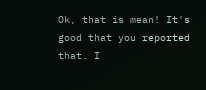Ok, that is mean! It's good that you reported that. I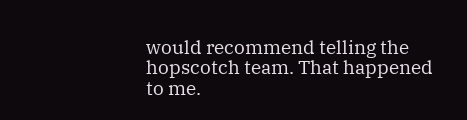would recommend telling the hopscotch team. That happened to me.